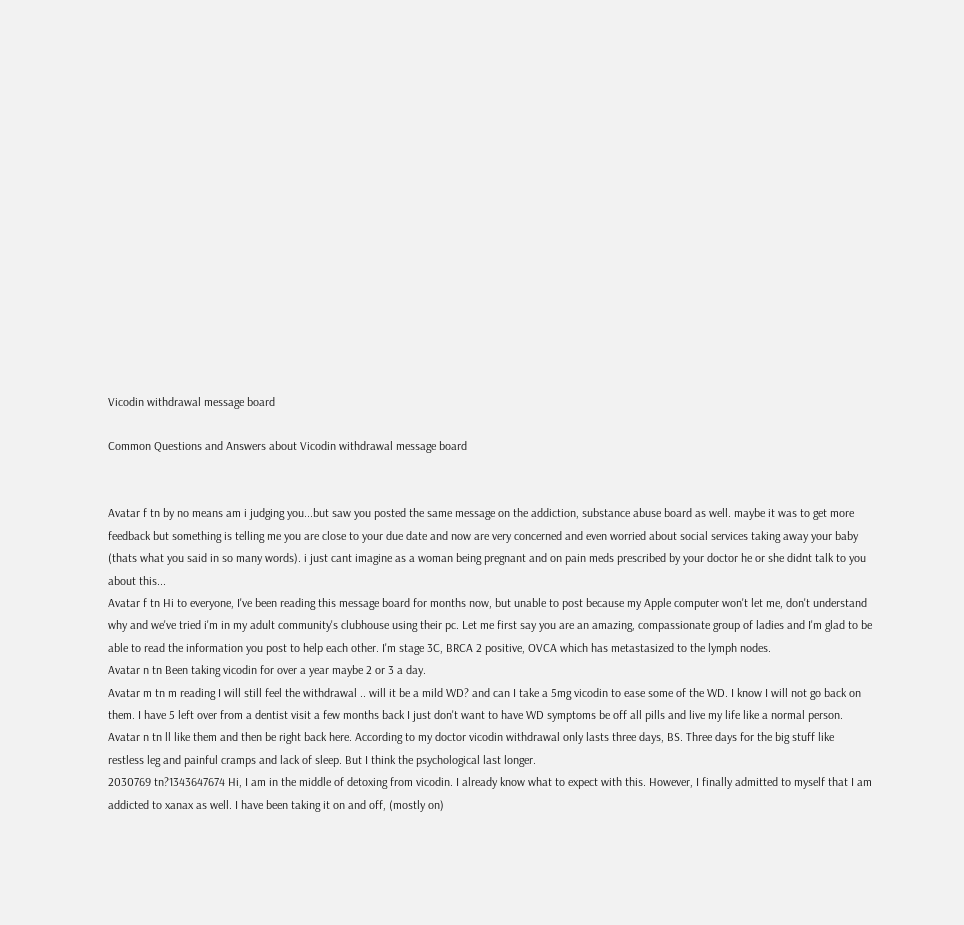Vicodin withdrawal message board

Common Questions and Answers about Vicodin withdrawal message board


Avatar f tn by no means am i judging you...but saw you posted the same message on the addiction, substance abuse board as well. maybe it was to get more feedback but something is telling me you are close to your due date and now are very concerned and even worried about social services taking away your baby (thats what you said in so many words). i just cant imagine as a woman being pregnant and on pain meds prescribed by your doctor he or she didnt talk to you about this...
Avatar f tn Hi to everyone, I've been reading this message board for months now, but unable to post because my Apple computer won't let me, don't understand why and we've tried i'm in my adult community's clubhouse using their pc. Let me first say you are an amazing, compassionate group of ladies and I'm glad to be able to read the information you post to help each other. I'm stage 3C, BRCA 2 positive, OVCA which has metastasized to the lymph nodes.
Avatar n tn Been taking vicodin for over a year maybe 2 or 3 a day.
Avatar m tn m reading I will still feel the withdrawal .. will it be a mild WD? and can I take a 5mg vicodin to ease some of the WD. I know I will not go back on them. I have 5 left over from a dentist visit a few months back I just don't want to have WD symptoms be off all pills and live my life like a normal person.
Avatar n tn ll like them and then be right back here. According to my doctor vicodin withdrawal only lasts three days, BS. Three days for the big stuff like restless leg and painful cramps and lack of sleep. But I think the psychological last longer.
2030769 tn?1343647674 Hi, I am in the middle of detoxing from vicodin. I already know what to expect with this. However, I finally admitted to myself that I am addicted to xanax as well. I have been taking it on and off, (mostly on)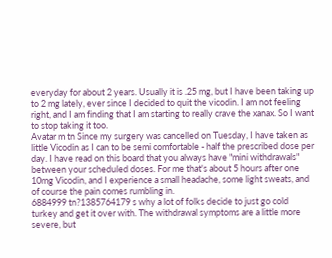everyday for about 2 years. Usually it is .25 mg, but I have been taking up to 2 mg lately, ever since I decided to quit the vicodin. I am not feeling right, and I am finding that I am starting to really crave the xanax. So I want to stop taking it too.
Avatar m tn Since my surgery was cancelled on Tuesday, I have taken as little Vicodin as I can to be semi comfortable - half the prescribed dose per day. I have read on this board that you always have "mini withdrawals" between your scheduled doses. For me that's about 5 hours after one 10mg Vicodin, and I experience a small headache, some light sweats, and of course the pain comes rumbling in.
6884999 tn?1385764179 s why a lot of folks decide to just go cold turkey and get it over with. The withdrawal symptoms are a little more severe, but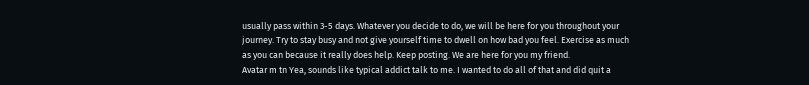usually pass within 3-5 days. Whatever you decide to do, we will be here for you throughout your journey. Try to stay busy and not give yourself time to dwell on how bad you feel. Exercise as much as you can because it really does help. Keep posting. We are here for you my friend.
Avatar m tn Yea, sounds like typical addict talk to me. I wanted to do all of that and did quit a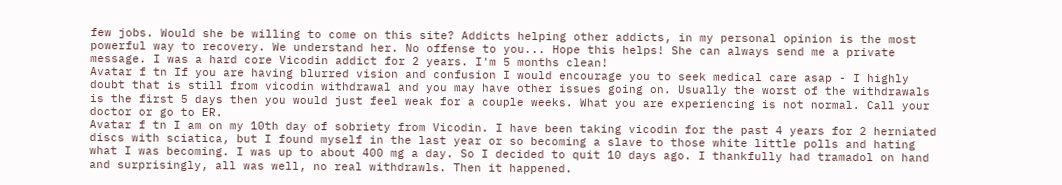few jobs. Would she be willing to come on this site? Addicts helping other addicts, in my personal opinion is the most powerful way to recovery. We understand her. No offense to you... Hope this helps! She can always send me a private message. I was a hard core Vicodin addict for 2 years. I'm 5 months clean!
Avatar f tn If you are having blurred vision and confusion I would encourage you to seek medical care asap - I highly doubt that is still from vicodin withdrawal and you may have other issues going on. Usually the worst of the withdrawals is the first 5 days then you would just feel weak for a couple weeks. What you are experiencing is not normal. Call your doctor or go to ER.
Avatar f tn I am on my 10th day of sobriety from Vicodin. I have been taking vicodin for the past 4 years for 2 herniated discs with sciatica, but I found myself in the last year or so becoming a slave to those white little polls and hating what I was becoming. I was up to about 400 mg a day. So I decided to quit 10 days ago. I thankfully had tramadol on hand and surprisingly, all was well, no real withdrawls. Then it happened.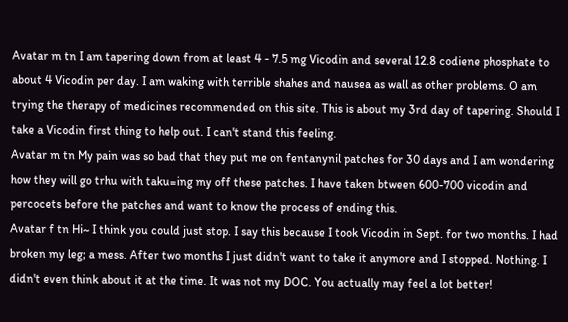Avatar m tn I am tapering down from at least 4 - 7.5 mg Vicodin and several 12.8 codiene phosphate to about 4 Vicodin per day. I am waking with terrible shahes and nausea as wall as other problems. O am trying the therapy of medicines recommended on this site. This is about my 3rd day of tapering. Should I take a Vicodin first thing to help out. I can't stand this feeling.
Avatar m tn My pain was so bad that they put me on fentanynil patches for 30 days and I am wondering how they will go trhu with taku=ing my off these patches. I have taken btween 600-700 vicodin and percocets before the patches and want to know the process of ending this.
Avatar f tn Hi~ I think you could just stop. I say this because I took Vicodin in Sept. for two months. I had broken my leg; a mess. After two months I just didn't want to take it anymore and I stopped. Nothing. I didn't even think about it at the time. It was not my DOC. You actually may feel a lot better!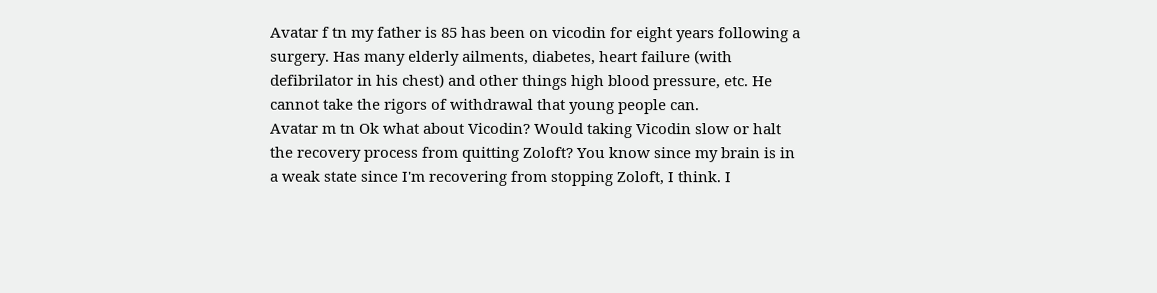Avatar f tn my father is 85 has been on vicodin for eight years following a surgery. Has many elderly ailments, diabetes, heart failure (with defibrilator in his chest) and other things high blood pressure, etc. He cannot take the rigors of withdrawal that young people can.
Avatar m tn Ok what about Vicodin? Would taking Vicodin slow or halt the recovery process from quitting Zoloft? You know since my brain is in a weak state since I'm recovering from stopping Zoloft, I think. I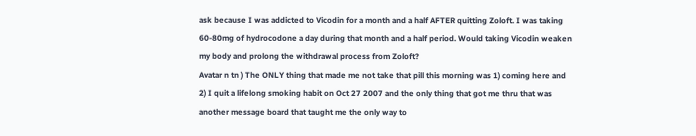ask because I was addicted to Vicodin for a month and a half AFTER quitting Zoloft. I was taking 60-80mg of hydrocodone a day during that month and a half period. Would taking Vicodin weaken my body and prolong the withdrawal process from Zoloft?
Avatar n tn ) The ONLY thing that made me not take that pill this morning was 1) coming here and 2) I quit a lifelong smoking habit on Oct 27 2007 and the only thing that got me thru that was another message board that taught me the only way to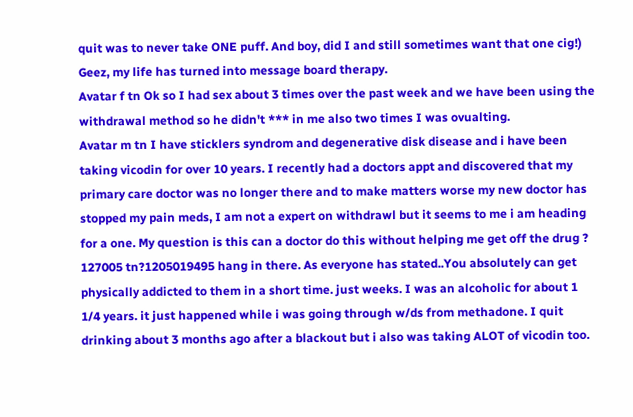quit was to never take ONE puff. And boy, did I and still sometimes want that one cig!) Geez, my life has turned into message board therapy.
Avatar f tn Ok so I had sex about 3 times over the past week and we have been using the withdrawal method so he didn't *** in me also two times I was ovualting.
Avatar m tn I have sticklers syndrom and degenerative disk disease and i have been taking vicodin for over 10 years. I recently had a doctors appt and discovered that my primary care doctor was no longer there and to make matters worse my new doctor has stopped my pain meds, I am not a expert on withdrawl but it seems to me i am heading for a one. My question is this can a doctor do this without helping me get off the drug ?
127005 tn?1205019495 hang in there. As everyone has stated..You absolutely can get physically addicted to them in a short time. just weeks. I was an alcoholic for about 1 1/4 years. it just happened while i was going through w/ds from methadone. I quit drinking about 3 months ago after a blackout but i also was taking ALOT of vicodin too.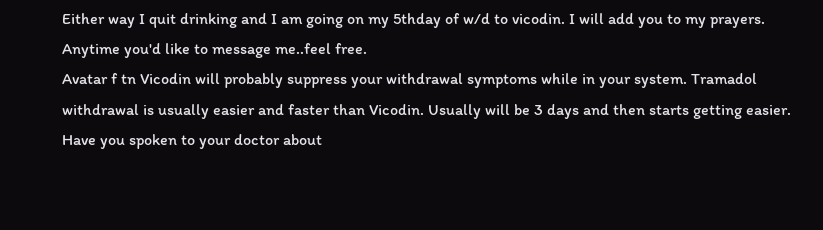Either way I quit drinking and I am going on my 5thday of w/d to vicodin. I will add you to my prayers. Anytime you'd like to message me..feel free.
Avatar f tn Vicodin will probably suppress your withdrawal symptoms while in your system. Tramadol withdrawal is usually easier and faster than Vicodin. Usually will be 3 days and then starts getting easier. Have you spoken to your doctor about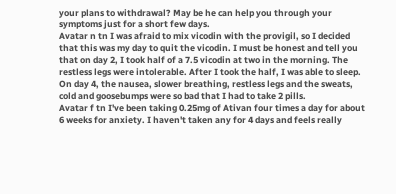your plans to withdrawal? May be he can help you through your symptoms just for a short few days.
Avatar n tn I was afraid to mix vicodin with the provigil, so I decided that this was my day to quit the vicodin. I must be honest and tell you that on day 2, I took half of a 7.5 vicodin at two in the morning. The restless legs were intolerable. After I took the half, I was able to sleep. On day 4, the nausea, slower breathing, restless legs and the sweats, cold and goosebumps were so bad that I had to take 2 pills.
Avatar f tn I've been taking 0.25mg of Ativan four times a day for about 6 weeks for anxiety. I haven't taken any for 4 days and feels really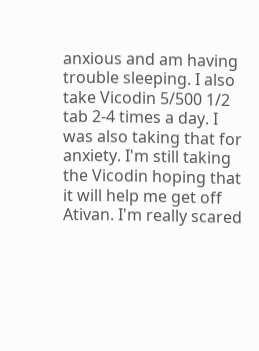anxious and am having trouble sleeping. I also take Vicodin 5/500 1/2 tab 2-4 times a day. I was also taking that for anxiety. I'm still taking the Vicodin hoping that it will help me get off Ativan. I'm really scared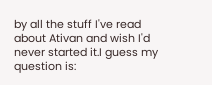by all the stuff I've read about Ativan and wish I'd never started it.I guess my question is: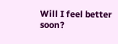Will I feel better soon?